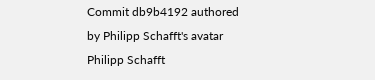Commit db9b4192 authored by Philipp Schafft's avatar Philipp Schafft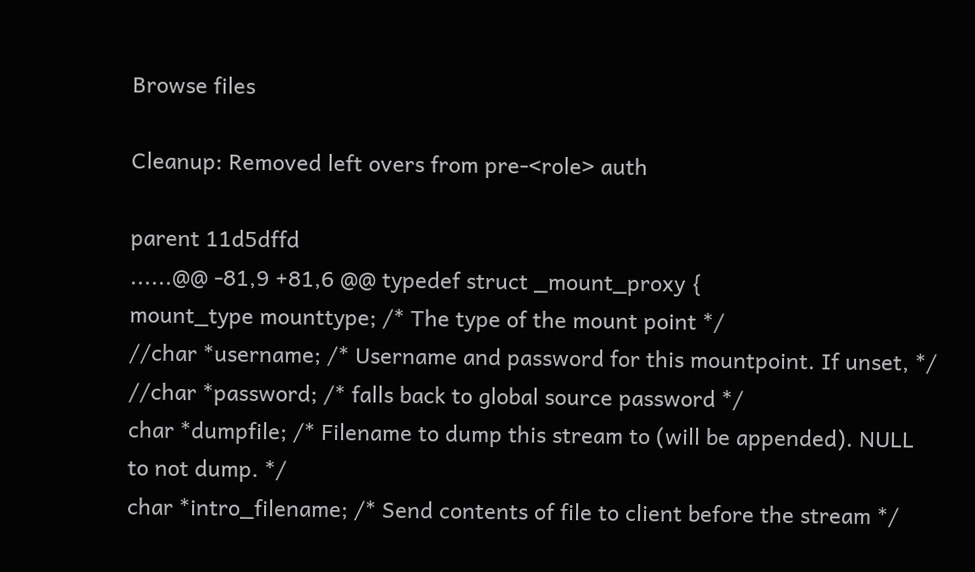Browse files

Cleanup: Removed left overs from pre-<role> auth

parent 11d5dffd
......@@ -81,9 +81,6 @@ typedef struct _mount_proxy {
mount_type mounttype; /* The type of the mount point */
//char *username; /* Username and password for this mountpoint. If unset, */
//char *password; /* falls back to global source password */
char *dumpfile; /* Filename to dump this stream to (will be appended). NULL
to not dump. */
char *intro_filename; /* Send contents of file to client before the stream */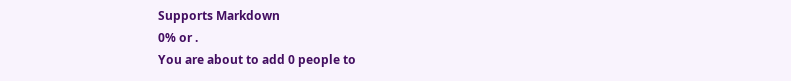Supports Markdown
0% or .
You are about to add 0 people to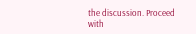the discussion. Proceed with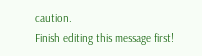caution.
Finish editing this message first!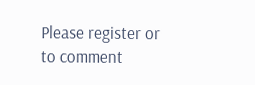Please register or to comment